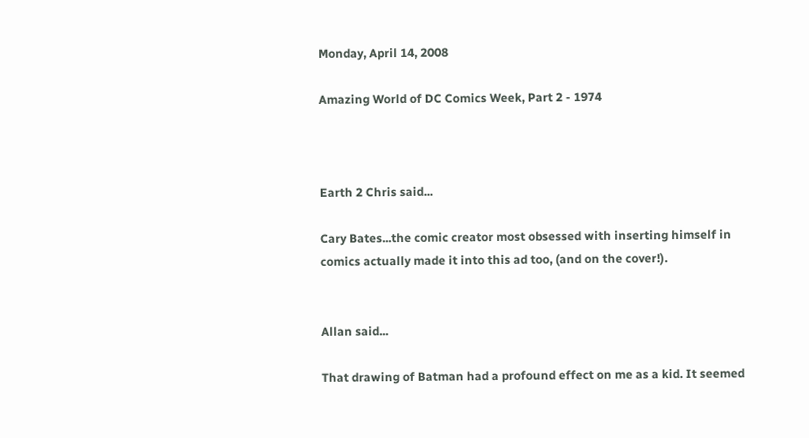Monday, April 14, 2008

Amazing World of DC Comics Week, Part 2 - 1974



Earth 2 Chris said...

Cary Bates...the comic creator most obsessed with inserting himself in comics actually made it into this ad too, (and on the cover!).


Allan said...

That drawing of Batman had a profound effect on me as a kid. It seemed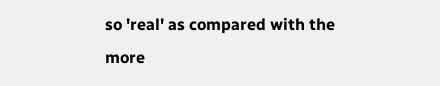so 'real' as compared with the more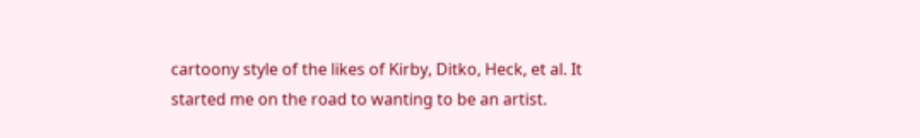cartoony style of the likes of Kirby, Ditko, Heck, et al. It started me on the road to wanting to be an artist.